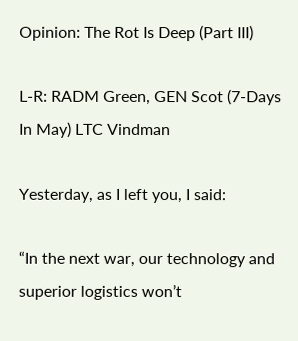Opinion: The Rot Is Deep (Part III)

L-R: RADM Green, GEN Scot (7-Days In May) LTC Vindman

Yesterday, as I left you, I said:

“In the next war, our technology and superior logistics won’t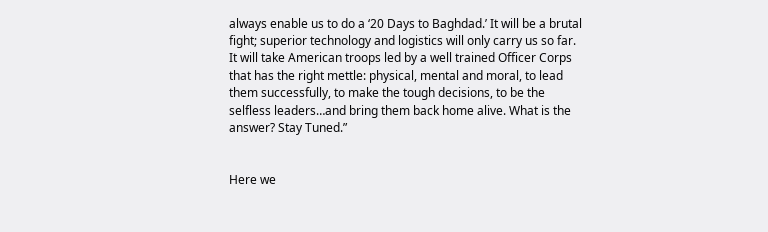always enable us to do a ‘20 Days to Baghdad.’ It will be a brutal fight; superior technology and logistics will only carry us so far. It will take American troops led by a well trained Officer Corps that has the right mettle: physical, mental and moral, to lead them successfully, to make the tough decisions, to be the selfless leaders…and bring them back home alive. What is the answer? Stay Tuned.”


Here we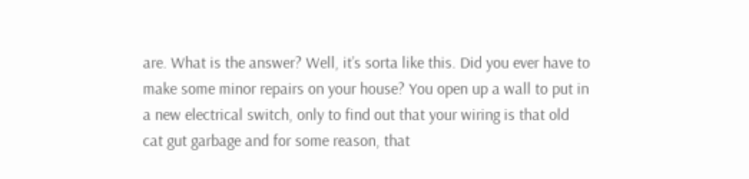are. What is the answer? Well, it’s sorta like this. Did you ever have to make some minor repairs on your house? You open up a wall to put in a new electrical switch, only to find out that your wiring is that old cat gut garbage and for some reason, that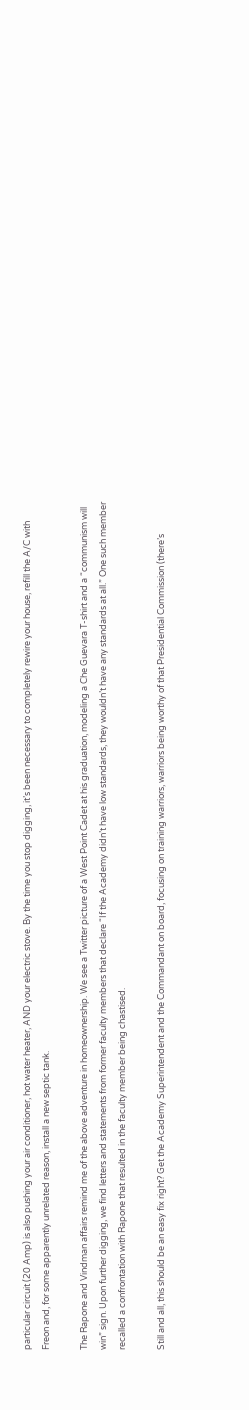particular circuit (20 Amp) is also pushing your air conditioner, hot water heater, AND your electric stove. By the time you stop digging, it’s been necessary to completely rewire your house, refill the A/C with Freon and, for some apparently unrelated reason, install a new septic tank.

The Rapone and Vindman affairs remind me of the above adventure in homeownership. We see a Twitter picture of a West Point Cadet at his graduation, modeling a Che Guevara T-shirt and a “communism will win” sign. Upon further digging, we find letters and statements from former faculty members that declare “If the Academy didn’t have low standards, they wouldn’t have any standards at all.” One such member recalled a confrontation with Rapone that resulted in the faculty member being chastised.

Still and all, this should be an easy fix right? Get the Academy Superintendent and the Commandant on board, focusing on training warriors, warriors being worthy of that Presidential Commission (there’s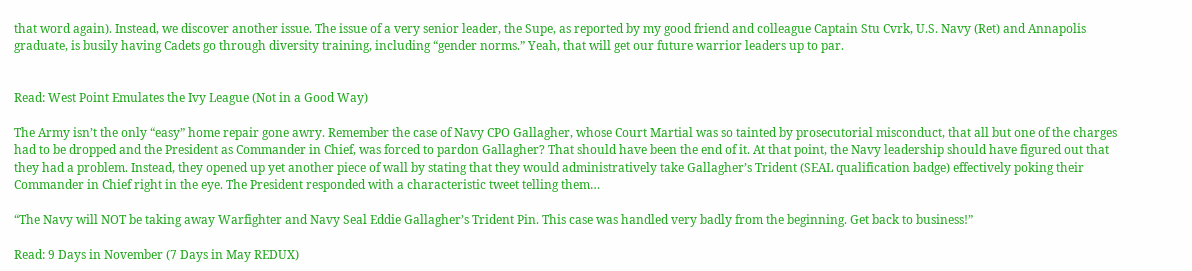that word again). Instead, we discover another issue. The issue of a very senior leader, the Supe, as reported by my good friend and colleague Captain Stu Cvrk, U.S. Navy (Ret) and Annapolis graduate, is busily having Cadets go through diversity training, including “gender norms.” Yeah, that will get our future warrior leaders up to par.


Read: West Point Emulates the Ivy League (Not in a Good Way)

The Army isn’t the only “easy” home repair gone awry. Remember the case of Navy CPO Gallagher, whose Court Martial was so tainted by prosecutorial misconduct, that all but one of the charges had to be dropped and the President as Commander in Chief, was forced to pardon Gallagher? That should have been the end of it. At that point, the Navy leadership should have figured out that they had a problem. Instead, they opened up yet another piece of wall by stating that they would administratively take Gallagher’s Trident (SEAL qualification badge) effectively poking their Commander in Chief right in the eye. The President responded with a characteristic tweet telling them…

“The Navy will NOT be taking away Warfighter and Navy Seal Eddie Gallagher’s Trident Pin. This case was handled very badly from the beginning. Get back to business!”

Read: 9 Days in November (7 Days in May REDUX)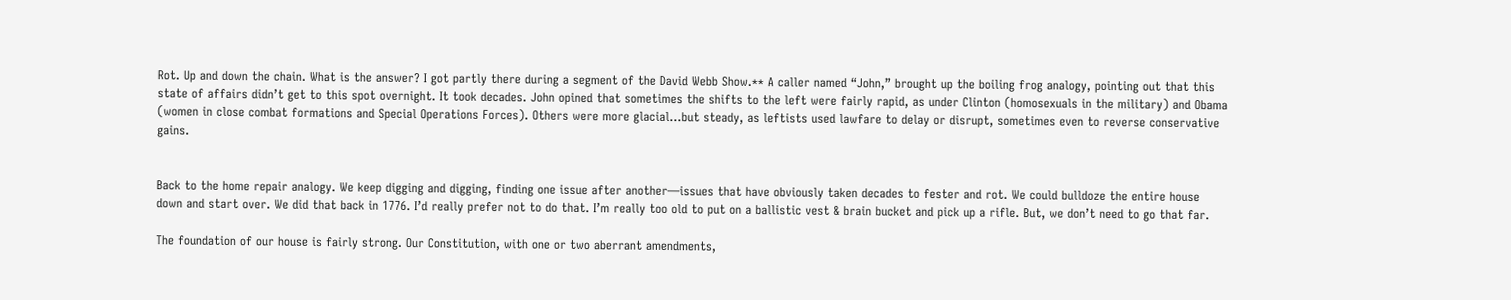Rot. Up and down the chain. What is the answer? I got partly there during a segment of the David Webb Show.** A caller named “John,” brought up the boiling frog analogy, pointing out that this state of affairs didn’t get to this spot overnight. It took decades. John opined that sometimes the shifts to the left were fairly rapid, as under Clinton (homosexuals in the military) and Obama (women in close combat formations and Special Operations Forces). Others were more glacial…but steady, as leftists used lawfare to delay or disrupt, sometimes even to reverse conservative gains.


Back to the home repair analogy. We keep digging and digging, finding one issue after another—issues that have obviously taken decades to fester and rot. We could bulldoze the entire house down and start over. We did that back in 1776. I’d really prefer not to do that. I’m really too old to put on a ballistic vest & brain bucket and pick up a rifle. But, we don’t need to go that far.

The foundation of our house is fairly strong. Our Constitution, with one or two aberrant amendments,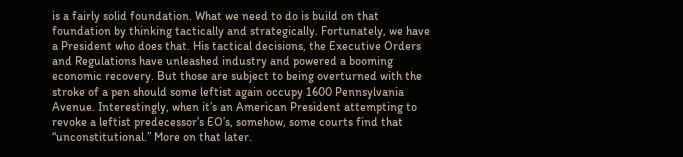is a fairly solid foundation. What we need to do is build on that foundation by thinking tactically and strategically. Fortunately, we have a President who does that. His tactical decisions, the Executive Orders and Regulations have unleashed industry and powered a booming economic recovery. But those are subject to being overturned with the stroke of a pen should some leftist again occupy 1600 Pennsylvania Avenue. Interestingly, when it’s an American President attempting to revoke a leftist predecessor’s EO’s, somehow, some courts find that “unconstitutional.” More on that later.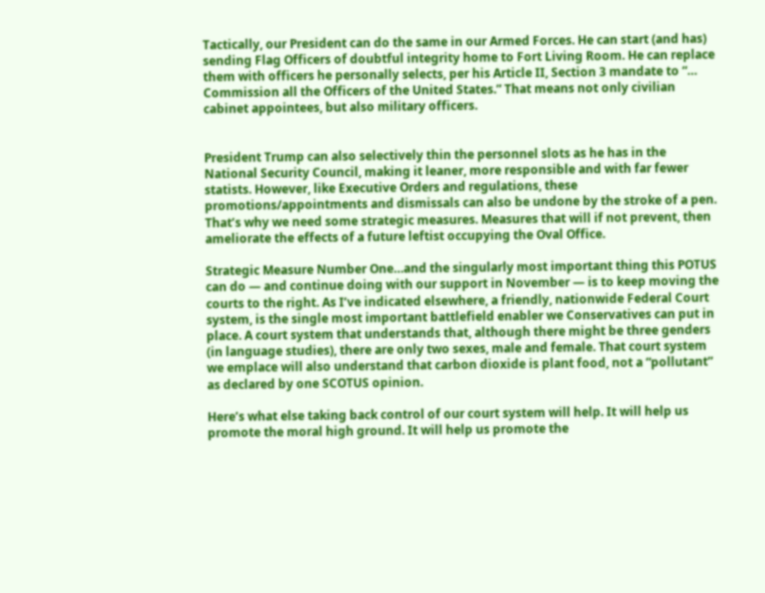Tactically, our President can do the same in our Armed Forces. He can start (and has) sending Flag Officers of doubtful integrity home to Fort Living Room. He can replace them with officers he personally selects, per his Article II, Section 3 mandate to “… Commission all the Officers of the United States.” That means not only civilian cabinet appointees, but also military officers.


President Trump can also selectively thin the personnel slots as he has in the National Security Council, making it leaner, more responsible and with far fewer statists. However, like Executive Orders and regulations, these promotions/appointments and dismissals can also be undone by the stroke of a pen. That’s why we need some strategic measures. Measures that will if not prevent, then ameliorate the effects of a future leftist occupying the Oval Office.

Strategic Measure Number One…and the singularly most important thing this POTUS can do — and continue doing with our support in November — is to keep moving the courts to the right. As I’ve indicated elsewhere, a friendly, nationwide Federal Court system, is the single most important battlefield enabler we Conservatives can put in place. A court system that understands that, although there might be three genders (in language studies), there are only two sexes, male and female. That court system we emplace will also understand that carbon dioxide is plant food, not a “pollutant” as declared by one SCOTUS opinion.

Here’s what else taking back control of our court system will help. It will help us promote the moral high ground. It will help us promote the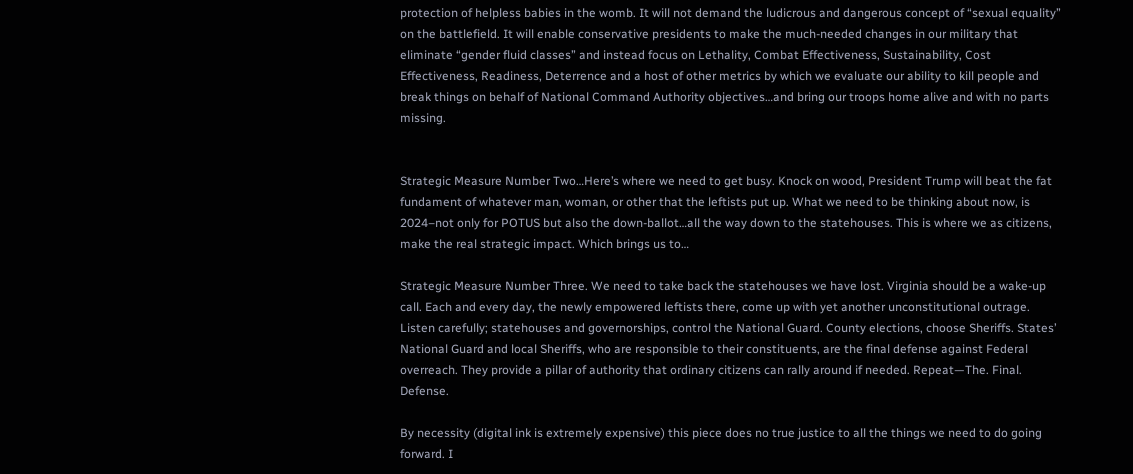protection of helpless babies in the womb. It will not demand the ludicrous and dangerous concept of “sexual equality” on the battlefield. It will enable conservative presidents to make the much-needed changes in our military that eliminate “gender fluid classes” and instead focus on Lethality, Combat Effectiveness, Sustainability, Cost Effectiveness, Readiness, Deterrence and a host of other metrics by which we evaluate our ability to kill people and break things on behalf of National Command Authority objectives…and bring our troops home alive and with no parts missing.


Strategic Measure Number Two…Here’s where we need to get busy. Knock on wood, President Trump will beat the fat fundament of whatever man, woman, or other that the leftists put up. What we need to be thinking about now, is 2024–not only for POTUS but also the down-ballot…all the way down to the statehouses. This is where we as citizens, make the real strategic impact. Which brings us to…

Strategic Measure Number Three. We need to take back the statehouses we have lost. Virginia should be a wake-up call. Each and every day, the newly empowered leftists there, come up with yet another unconstitutional outrage. Listen carefully; statehouses and governorships, control the National Guard. County elections, choose Sheriffs. States’ National Guard and local Sheriffs, who are responsible to their constituents, are the final defense against Federal overreach. They provide a pillar of authority that ordinary citizens can rally around if needed. Repeat—The. Final. Defense.

By necessity (digital ink is extremely expensive) this piece does no true justice to all the things we need to do going forward. I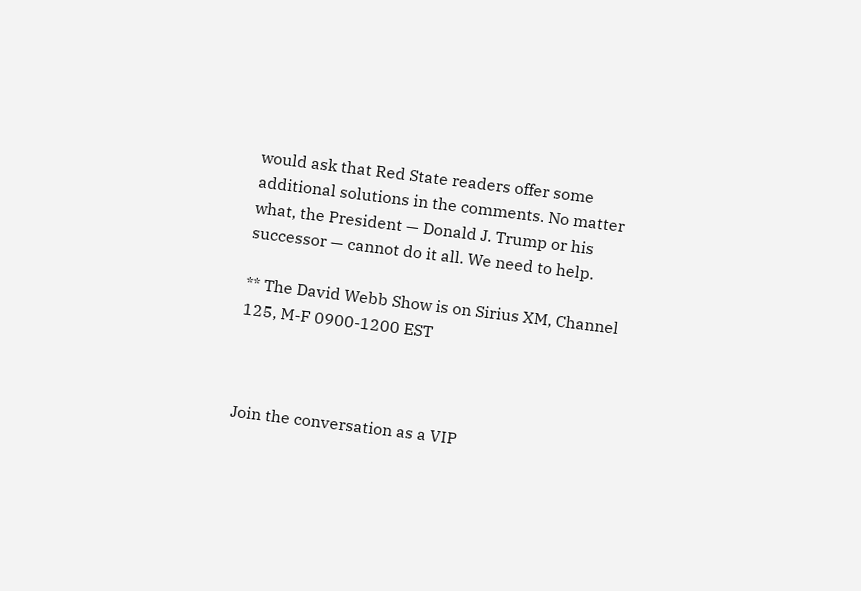would ask that Red State readers offer some additional solutions in the comments. No matter what, the President — Donald J. Trump or his successor — cannot do it all. We need to help.

** The David Webb Show is on Sirius XM, Channel 125, M-F 0900-1200 EST



Join the conversation as a VIP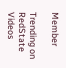Member

Trending on RedState Videos